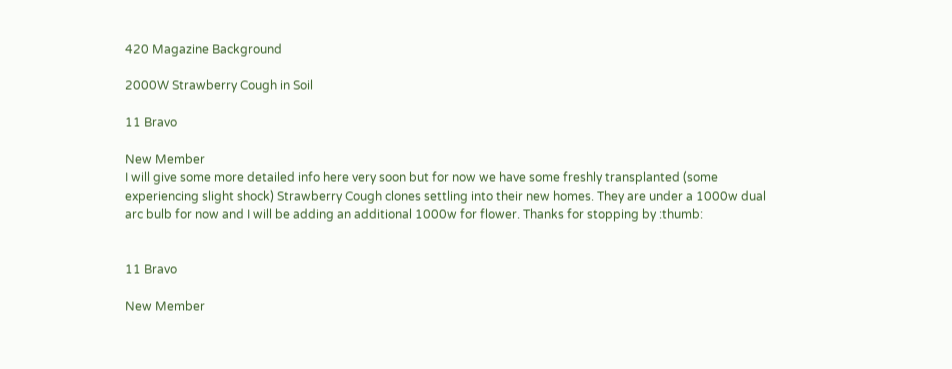420 Magazine Background

2000W Strawberry Cough in Soil

11 Bravo

New Member
I will give some more detailed info here very soon but for now we have some freshly transplanted (some experiencing slight shock) Strawberry Cough clones settling into their new homes. They are under a 1000w dual arc bulb for now and I will be adding an additional 1000w for flower. Thanks for stopping by :thumb:


11 Bravo

New Member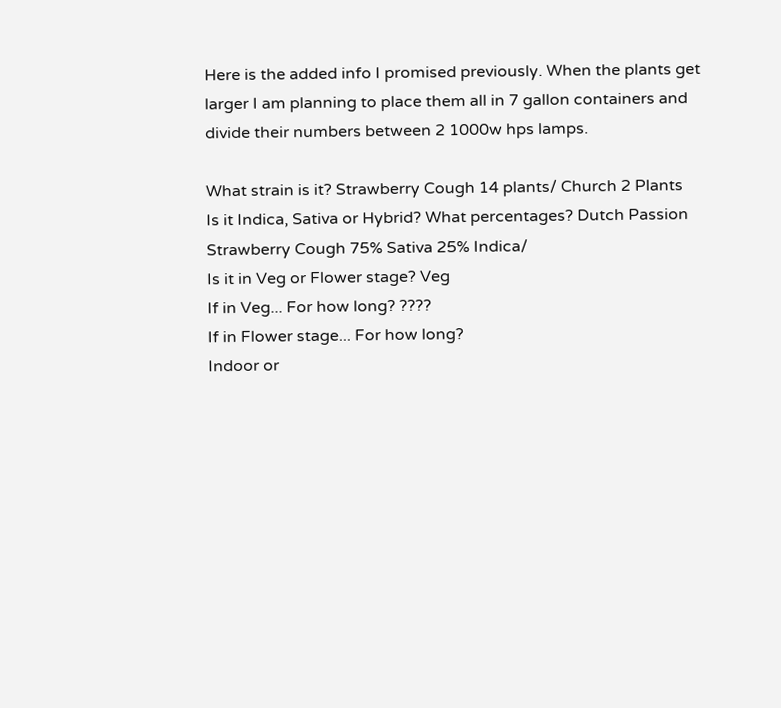Here is the added info I promised previously. When the plants get larger I am planning to place them all in 7 gallon containers and divide their numbers between 2 1000w hps lamps.

What strain is it? Strawberry Cough 14 plants/ Church 2 Plants
Is it Indica, Sativa or Hybrid? What percentages? Dutch Passion Strawberry Cough 75% Sativa 25% Indica/
Is it in Veg or Flower stage? Veg
If in Veg... For how long? ????
If in Flower stage... For how long?
Indoor or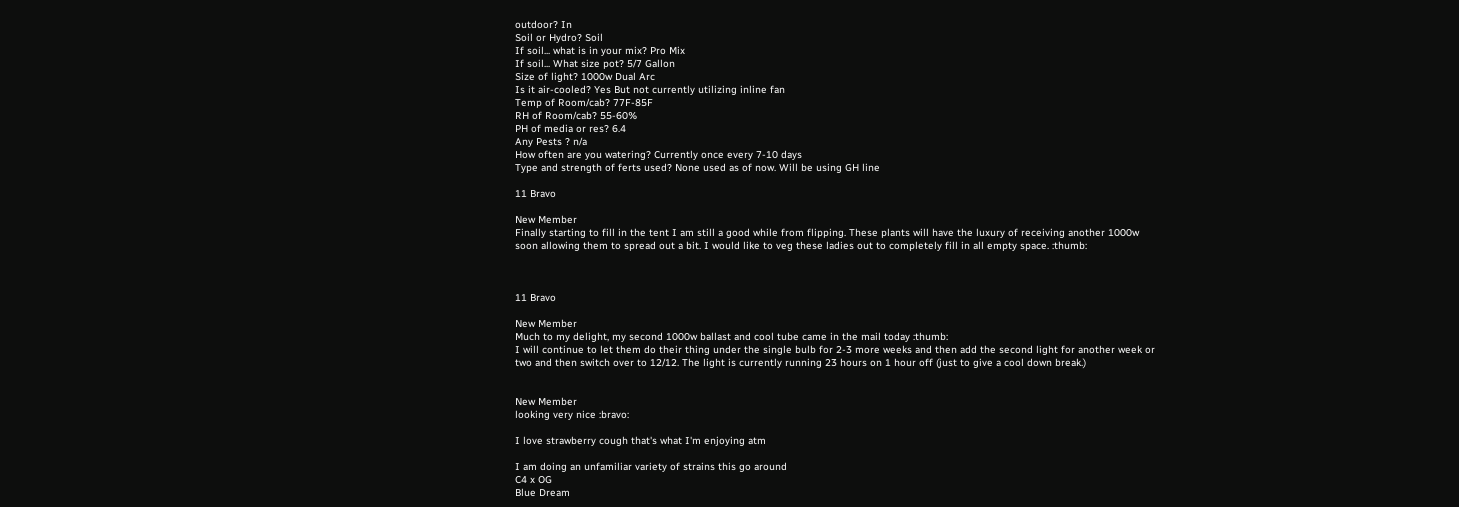outdoor? In
Soil or Hydro? Soil
If soil... what is in your mix? Pro Mix
If soil... What size pot? 5/7 Gallon
Size of light? 1000w Dual Arc
Is it air-cooled? Yes But not currently utilizing inline fan
Temp of Room/cab? 77F-85F
RH of Room/cab? 55-60%
PH of media or res? 6.4
Any Pests ? n/a
How often are you watering? Currently once every 7-10 days
Type and strength of ferts used? None used as of now. Will be using GH line

11 Bravo

New Member
Finally starting to fill in the tent I am still a good while from flipping. These plants will have the luxury of receiving another 1000w soon allowing them to spread out a bit. I would like to veg these ladies out to completely fill in all empty space. :thumb:



11 Bravo

New Member
Much to my delight, my second 1000w ballast and cool tube came in the mail today :thumb:
I will continue to let them do their thing under the single bulb for 2-3 more weeks and then add the second light for another week or two and then switch over to 12/12. The light is currently running 23 hours on 1 hour off (just to give a cool down break.)


New Member
looking very nice :bravo:

I love strawberry cough that's what I'm enjoying atm

I am doing an unfamiliar variety of strains this go around
C4 x OG
Blue Dream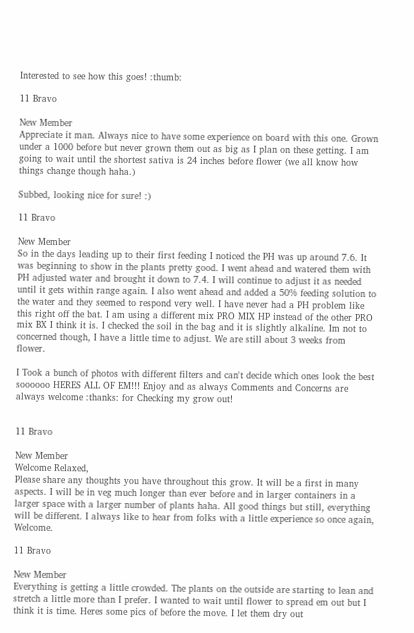Interested to see how this goes! :thumb:

11 Bravo

New Member
Appreciate it man. Always nice to have some experience on board with this one. Grown under a 1000 before but never grown them out as big as I plan on these getting. I am going to wait until the shortest sativa is 24 inches before flower (we all know how things change though haha.)

Subbed, looking nice for sure! :)

11 Bravo

New Member
So in the days leading up to their first feeding I noticed the PH was up around 7.6. It was beginning to show in the plants pretty good. I went ahead and watered them with PH adjusted water and brought it down to 7.4. I will continue to adjust it as needed until it gets within range again. I also went ahead and added a 50% feeding solution to the water and they seemed to respond very well. I have never had a PH problem like this right off the bat. I am using a different mix PRO MIX HP instead of the other PRO mix BX I think it is. I checked the soil in the bag and it is slightly alkaline. Im not to concerned though, I have a little time to adjust. We are still about 3 weeks from flower.

I Took a bunch of photos with different filters and can't decide which ones look the best soooooo HERES ALL OF EM!!! Enjoy and as always Comments and Concerns are always welcome :thanks: for Checking my grow out!


11 Bravo

New Member
Welcome Relaxed,
Please share any thoughts you have throughout this grow. It will be a first in many aspects. I will be in veg much longer than ever before and in larger containers in a larger space with a larger number of plants haha. All good things but still, everything will be different. I always like to hear from folks with a little experience so once again, Welcome.

11 Bravo

New Member
Everything is getting a little crowded. The plants on the outside are starting to lean and stretch a little more than I prefer. I wanted to wait until flower to spread em out but I think it is time. Heres some pics of before the move. I let them dry out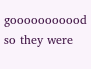gooooooooood so they were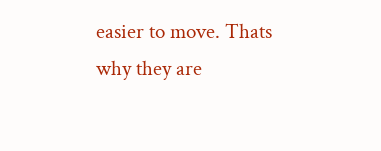easier to move. Thats why they are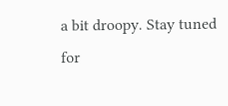a bit droopy. Stay tuned for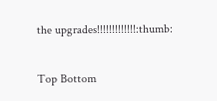the upgrades!!!!!!!!!!!!!:thumb:

Top Bottom